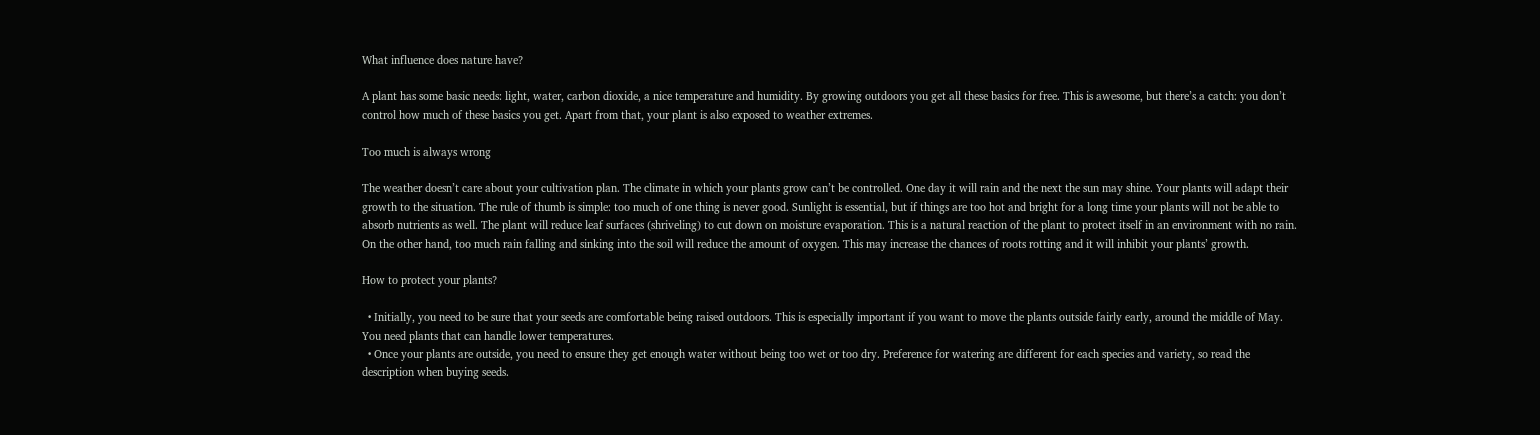What influence does nature have?

A plant has some basic needs: light, water, carbon dioxide, a nice temperature and humidity. By growing outdoors you get all these basics for free. This is awesome, but there’s a catch: you don’t control how much of these basics you get. Apart from that, your plant is also exposed to weather extremes.

Too much is always wrong

The weather doesn’t care about your cultivation plan. The climate in which your plants grow can’t be controlled. One day it will rain and the next the sun may shine. Your plants will adapt their growth to the situation. The rule of thumb is simple: too much of one thing is never good. Sunlight is essential, but if things are too hot and bright for a long time your plants will not be able to absorb nutrients as well. The plant will reduce leaf surfaces (shriveling) to cut down on moisture evaporation. This is a natural reaction of the plant to protect itself in an environment with no rain. On the other hand, too much rain falling and sinking into the soil will reduce the amount of oxygen. This may increase the chances of roots rotting and it will inhibit your plants’ growth.

How to protect your plants?

  • Initially, you need to be sure that your seeds are comfortable being raised outdoors. This is especially important if you want to move the plants outside fairly early, around the middle of May. You need plants that can handle lower temperatures.
  • Once your plants are outside, you need to ensure they get enough water without being too wet or too dry. Preference for watering are different for each species and variety, so read the description when buying seeds.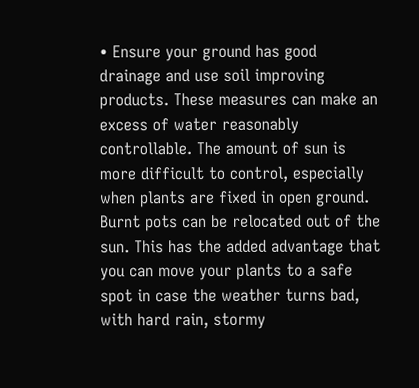• Ensure your ground has good drainage and use soil improving products. These measures can make an excess of water reasonably controllable. The amount of sun is more difficult to control, especially when plants are fixed in open ground. Burnt pots can be relocated out of the sun. This has the added advantage that you can move your plants to a safe spot in case the weather turns bad, with hard rain, stormy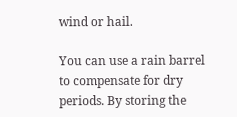wind or hail.

You can use a rain barrel to compensate for dry periods. By storing the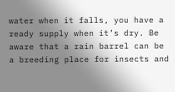water when it falls, you have a ready supply when it’s dry. Be aware that a rain barrel can be a breeding place for insects and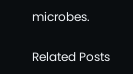microbes.

Related Posts